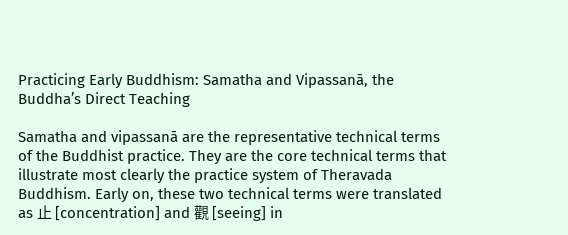Practicing Early Buddhism: Samatha and Vipassanā, the Buddha’s Direct Teaching

Samatha and vipassanā are the representative technical terms of the Buddhist practice. They are the core technical terms that illustrate most clearly the practice system of Theravada Buddhism. Early on, these two technical terms were translated as 止 [concentration] and 觀 [seeing] in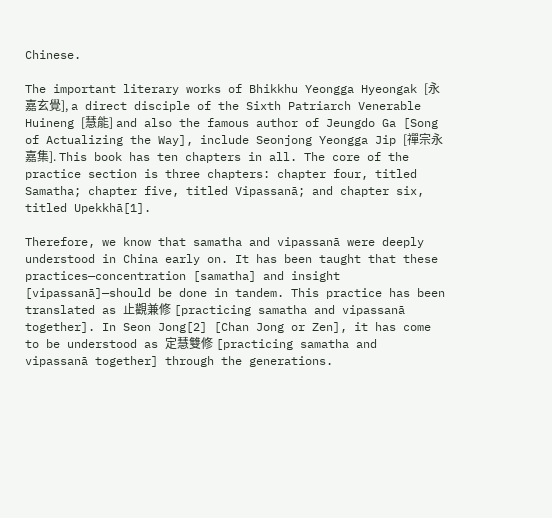Chinese.

The important literary works of Bhikkhu Yeongga Hyeongak [永嘉玄覺], a direct disciple of the Sixth Patriarch Venerable Huineng [慧能] and also the famous author of Jeungdo Ga [Song of Actualizing the Way], include Seonjong Yeongga Jip [禪宗永嘉集]. This book has ten chapters in all. The core of the practice section is three chapters: chapter four, titled Samatha; chapter five, titled Vipassanā; and chapter six, titled Upekkhā[1].

Therefore, we know that samatha and vipassanā were deeply understood in China early on. It has been taught that these practices—concentration [samatha] and insight [vipassanā]—should be done in tandem. This practice has been translated as 止觀兼修 [practicing samatha and vipassanā together]. In Seon Jong[2] [Chan Jong or Zen], it has come to be understood as 定慧雙修 [practicing samatha and vipassanā together] through the generations.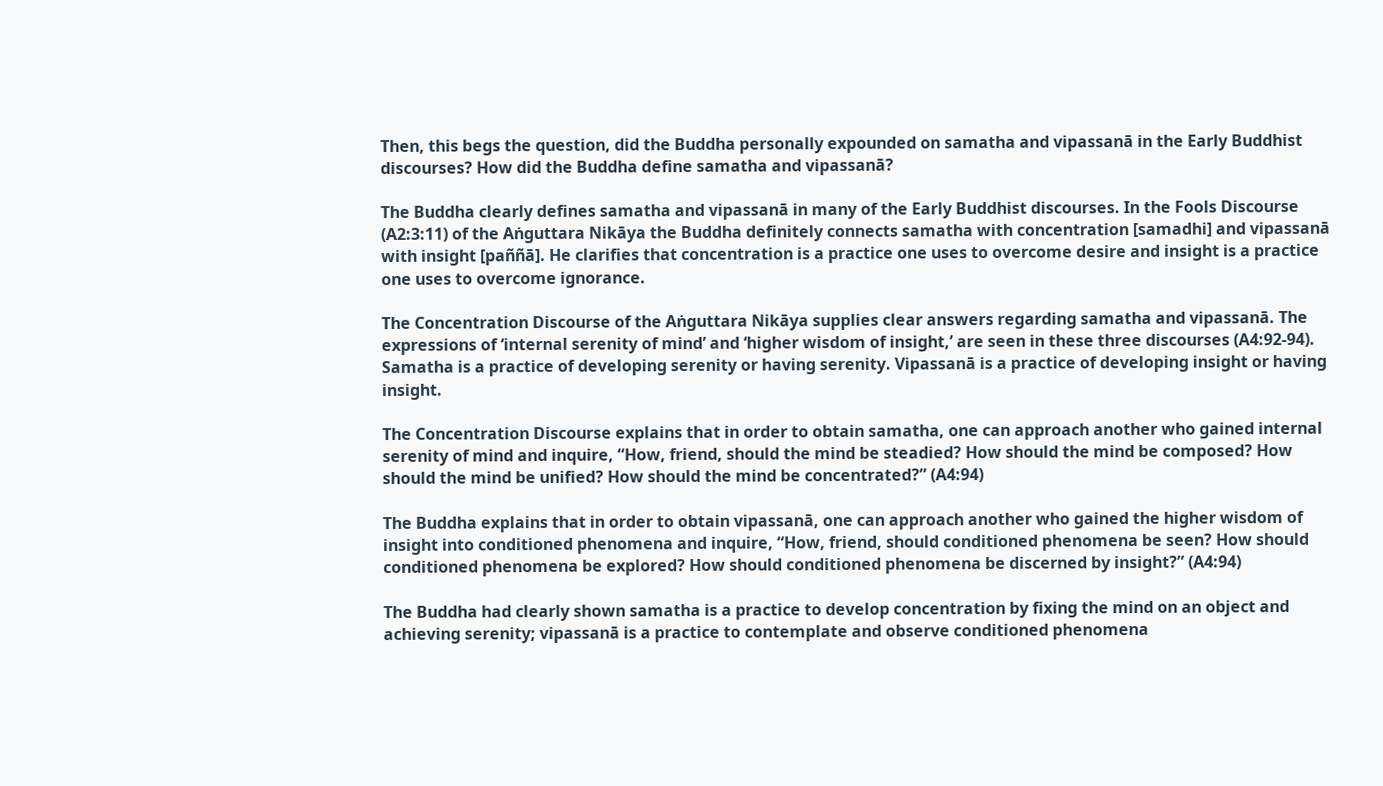Then, this begs the question, did the Buddha personally expounded on samatha and vipassanā in the Early Buddhist discourses? How did the Buddha define samatha and vipassanā?

The Buddha clearly defines samatha and vipassanā in many of the Early Buddhist discourses. In the Fools Discourse (A2:3:11) of the Aṅguttara Nikāya the Buddha definitely connects samatha with concentration [samadhi] and vipassanā with insight [paññā]. He clarifies that concentration is a practice one uses to overcome desire and insight is a practice one uses to overcome ignorance.

The Concentration Discourse of the Aṅguttara Nikāya supplies clear answers regarding samatha and vipassanā. The expressions of ‘internal serenity of mind’ and ‘higher wisdom of insight,’ are seen in these three discourses (A4:92-94). Samatha is a practice of developing serenity or having serenity. Vipassanā is a practice of developing insight or having insight.

The Concentration Discourse explains that in order to obtain samatha, one can approach another who gained internal serenity of mind and inquire, “How, friend, should the mind be steadied? How should the mind be composed? How should the mind be unified? How should the mind be concentrated?” (A4:94)

The Buddha explains that in order to obtain vipassanā, one can approach another who gained the higher wisdom of insight into conditioned phenomena and inquire, “How, friend, should conditioned phenomena be seen? How should conditioned phenomena be explored? How should conditioned phenomena be discerned by insight?” (A4:94)

The Buddha had clearly shown samatha is a practice to develop concentration by fixing the mind on an object and achieving serenity; vipassanā is a practice to contemplate and observe conditioned phenomena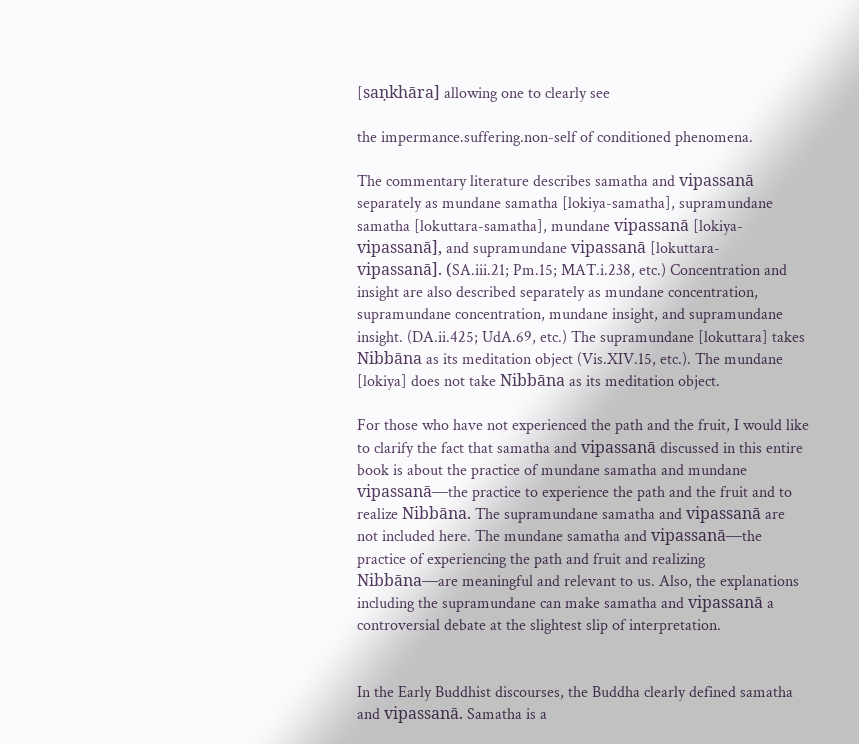[saṇkhāra] allowing one to clearly see

the impermance.suffering.non-self of conditioned phenomena.

The commentary literature describes samatha and vipassanā separately as mundane samatha [lokiya-samatha], supramundane samatha [lokuttara-samatha], mundane vipassanā [lokiya-vipassanā], and supramundane vipassanā [lokuttara-vipassanā]. (SA.iii.21; Pm.15; MAT.i.238, etc.) Concentration and insight are also described separately as mundane concentration, supramundane concentration, mundane insight, and supramundane insight. (DA.ii.425; UdA.69, etc.) The supramundane [lokuttara] takes Nibbāna as its meditation object (Vis.XIV.15, etc.). The mundane [lokiya] does not take Nibbāna as its meditation object.

For those who have not experienced the path and the fruit, I would like to clarify the fact that samatha and vipassanā discussed in this entire book is about the practice of mundane samatha and mundane vipassanā—the practice to experience the path and the fruit and to realize Nibbāna. The supramundane samatha and vipassanā are not included here. The mundane samatha and vipassanā—the practice of experiencing the path and fruit and realizing Nibbāna—are meaningful and relevant to us. Also, the explanations including the supramundane can make samatha and vipassanā a controversial debate at the slightest slip of interpretation.


In the Early Buddhist discourses, the Buddha clearly defined samatha and vipassanā. Samatha is a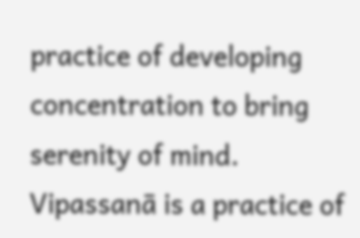practice of developing concentration to bring serenity of mind. Vipassanā is a practice of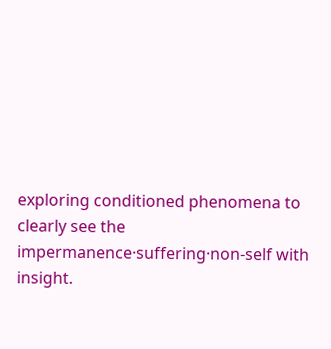exploring conditioned phenomena to clearly see the impermanence·suffering·non-self with insight.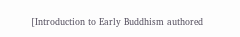[Introduction to Early Buddhism authored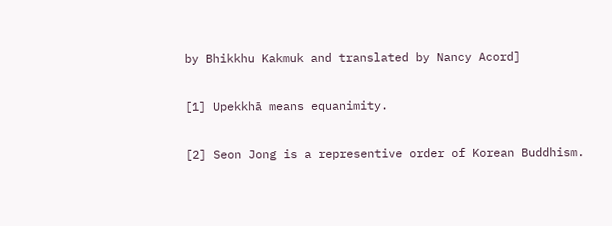by Bhikkhu Kakmuk and translated by Nancy Acord]

[1] Upekkhā means equanimity.

[2] Seon Jong is a representive order of Korean Buddhism.